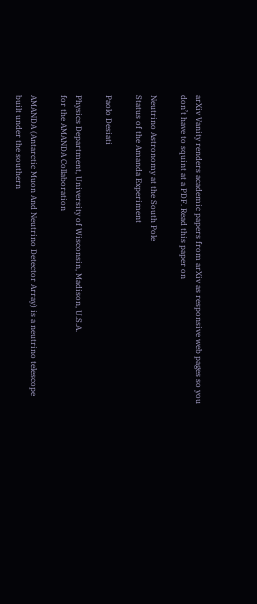arXiv Vanity renders academic papers from arXiv as responsive web pages so you don’t have to squint at a PDF. Read this paper on

Neutrino Astronomy at the South Pole
Status of the Amanda Experiment

Paolo Desiati

Physics Department, University of Wisconsin, Madison, U.S.A.
for the AMANDA Collaboration

AMANDA (Antarctic Muon And Neutrino Detector Array) is a neutrino telescope built under the southern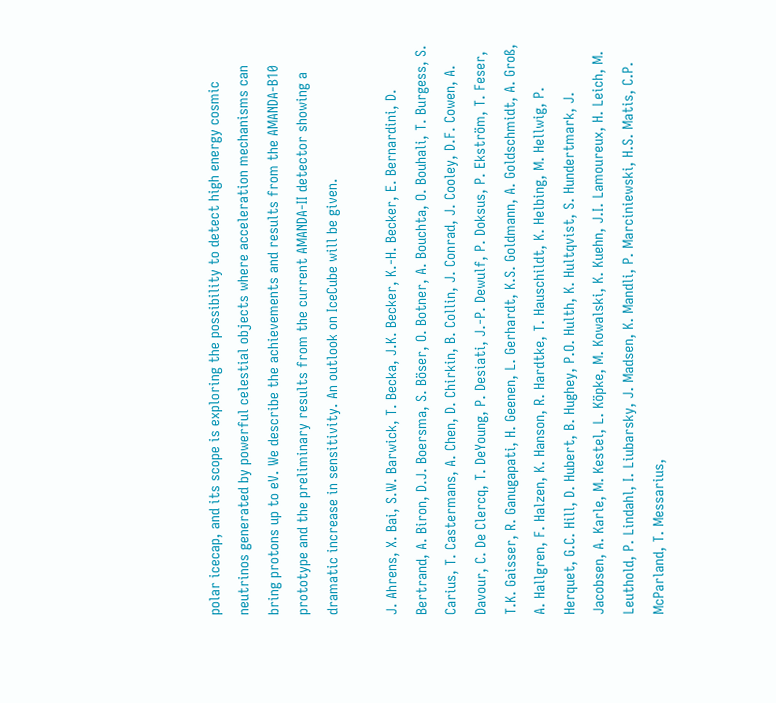polar icecap, and its scope is exploring the possibility to detect high energy cosmic neutrinos generated by powerful celestial objects where acceleration mechanisms can bring protons up to eV. We describe the achievements and results from the AMANDA-B10 prototype and the preliminary results from the current AMANDA-II detector showing a dramatic increase in sensitivity. An outlook on IceCube will be given.

J. Ahrens, X. Bai, S.W. Barwick, T. Becka, J.K. Becker, K.-H. Becker, E. Bernardini, D. Bertrand, A. Biron, D.J. Boersma, S. Böser, O. Botner, A. Bouchta, O. Bouhali, T. Burgess, S. Carius, T. Castermans, A. Chen, D. Chirkin, B. Collin, J. Conrad, J. Cooley, D.F. Cowen, A. Davour, C. De Clercq, T. DeYoung, P. Desiati, J.-P. Dewulf, P. Doksus, P. Ekström, T. Feser, T.K. Gaisser, R. Ganugapati, H. Geenen, L. Gerhardt, K.S. Goldmann, A. Goldschmidt, A. Groß, A. Hallgren, F. Halzen, K. Hanson, R. Hardtke, T. Hauschildt, K. Helbing, M. Hellwig, P. Herquet, G.C. Hill, D. Hubert, B. Hughey, P.O. Hulth, K. Hultqvist, S. Hundertmark, J. Jacobsen, A. Karle, M. Kestel, L. Köpke, M. Kowalski, K. Kuehn, J.I. Lamoureux, H. Leich, M. Leuthold, P. Lindahl, I. Liubarsky, J. Madsen, K. Mandli, P. Marciniewski, H.S. Matis, C.P. McParland, T. Messarius,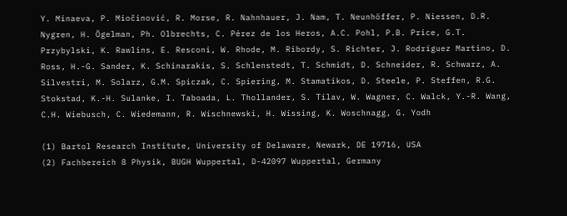Y. Minaeva, P. Miočinović, R. Morse, R. Nahnhauer, J. Nam, T. Neunhöffer, P. Niessen, D.R. Nygren, H. Ögelman, Ph. Olbrechts, C. Pérez de los Heros, A.C. Pohl, P.B. Price, G.T. Przybylski, K. Rawlins, E. Resconi, W. Rhode, M. Ribordy, S. Richter, J. Rodríguez Martino, D. Ross, H.-G. Sander, K. Schinarakis, S. Schlenstedt, T. Schmidt, D. Schneider, R. Schwarz, A. Silvestri, M. Solarz, G.M. Spiczak, C. Spiering, M. Stamatikos, D. Steele, P. Steffen, R.G. Stokstad, K.-H. Sulanke, I. Taboada, L. Thollander, S. Tilav, W. Wagner, C. Walck, Y.-R. Wang, C.H. Wiebusch, C. Wiedemann, R. Wischnewski, H. Wissing, K. Woschnagg, G. Yodh

(1) Bartol Research Institute, University of Delaware, Newark, DE 19716, USA
(2) Fachbereich 8 Physik, BUGH Wuppertal, D-42097 Wuppertal, Germany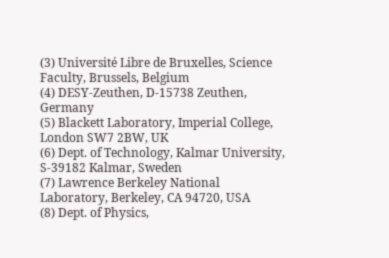(3) Université Libre de Bruxelles, Science Faculty, Brussels, Belgium
(4) DESY-Zeuthen, D-15738 Zeuthen, Germany
(5) Blackett Laboratory, Imperial College, London SW7 2BW, UK
(6) Dept. of Technology, Kalmar University, S-39182 Kalmar, Sweden
(7) Lawrence Berkeley National Laboratory, Berkeley, CA 94720, USA
(8) Dept. of Physics,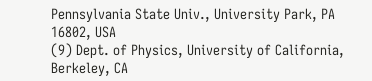Pennsylvania State Univ., University Park, PA 16802, USA
(9) Dept. of Physics, University of California, Berkeley, CA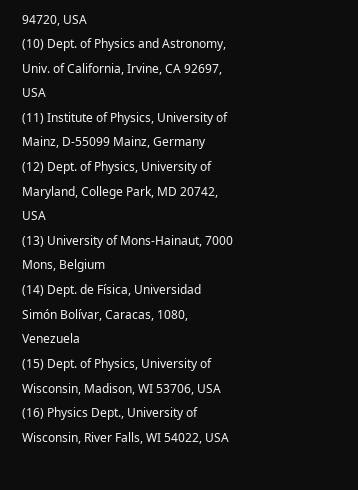94720, USA
(10) Dept. of Physics and Astronomy, Univ. of California, Irvine, CA 92697, USA
(11) Institute of Physics, University of Mainz, D-55099 Mainz, Germany
(12) Dept. of Physics, University of Maryland, College Park, MD 20742, USA
(13) University of Mons-Hainaut, 7000 Mons, Belgium
(14) Dept. de Física, Universidad Simón Bolívar, Caracas, 1080, Venezuela
(15) Dept. of Physics, University of Wisconsin, Madison, WI 53706, USA
(16) Physics Dept., University of Wisconsin, River Falls, WI 54022, USA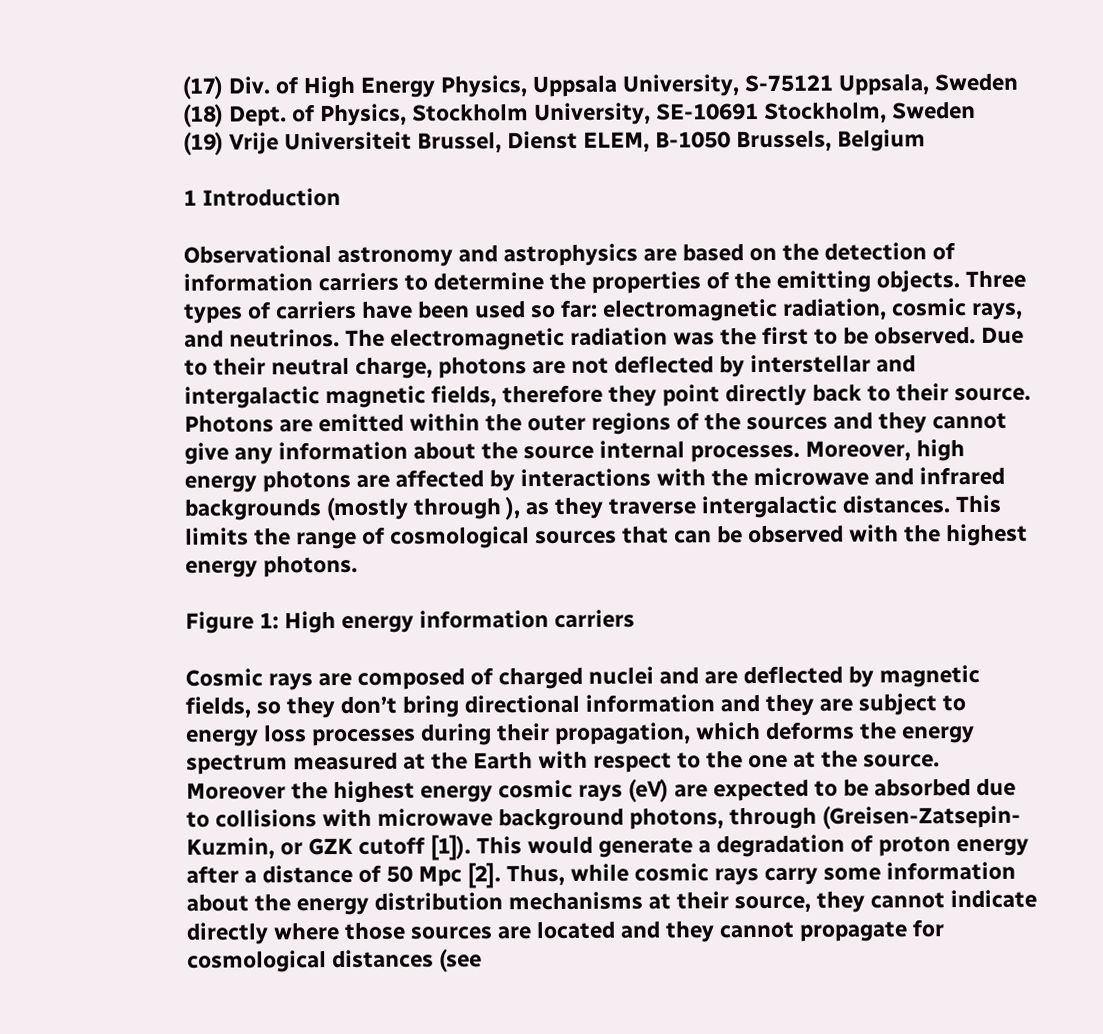(17) Div. of High Energy Physics, Uppsala University, S-75121 Uppsala, Sweden
(18) Dept. of Physics, Stockholm University, SE-10691 Stockholm, Sweden
(19) Vrije Universiteit Brussel, Dienst ELEM, B-1050 Brussels, Belgium

1 Introduction

Observational astronomy and astrophysics are based on the detection of information carriers to determine the properties of the emitting objects. Three types of carriers have been used so far: electromagnetic radiation, cosmic rays, and neutrinos. The electromagnetic radiation was the first to be observed. Due to their neutral charge, photons are not deflected by interstellar and intergalactic magnetic fields, therefore they point directly back to their source. Photons are emitted within the outer regions of the sources and they cannot give any information about the source internal processes. Moreover, high energy photons are affected by interactions with the microwave and infrared backgrounds (mostly through ), as they traverse intergalactic distances. This limits the range of cosmological sources that can be observed with the highest energy photons.

Figure 1: High energy information carriers

Cosmic rays are composed of charged nuclei and are deflected by magnetic fields, so they don’t bring directional information and they are subject to energy loss processes during their propagation, which deforms the energy spectrum measured at the Earth with respect to the one at the source. Moreover the highest energy cosmic rays (eV) are expected to be absorbed due to collisions with microwave background photons, through (Greisen-Zatsepin-Kuzmin, or GZK cutoff [1]). This would generate a degradation of proton energy after a distance of 50 Mpc [2]. Thus, while cosmic rays carry some information about the energy distribution mechanisms at their source, they cannot indicate directly where those sources are located and they cannot propagate for cosmological distances (see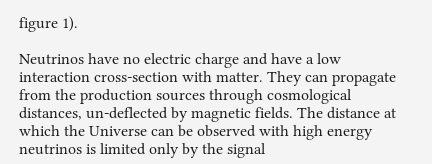figure 1).

Neutrinos have no electric charge and have a low interaction cross-section with matter. They can propagate from the production sources through cosmological distances, un-deflected by magnetic fields. The distance at which the Universe can be observed with high energy neutrinos is limited only by the signal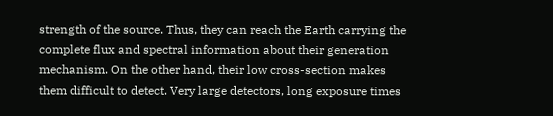strength of the source. Thus, they can reach the Earth carrying the complete flux and spectral information about their generation mechanism. On the other hand, their low cross-section makes them difficult to detect. Very large detectors, long exposure times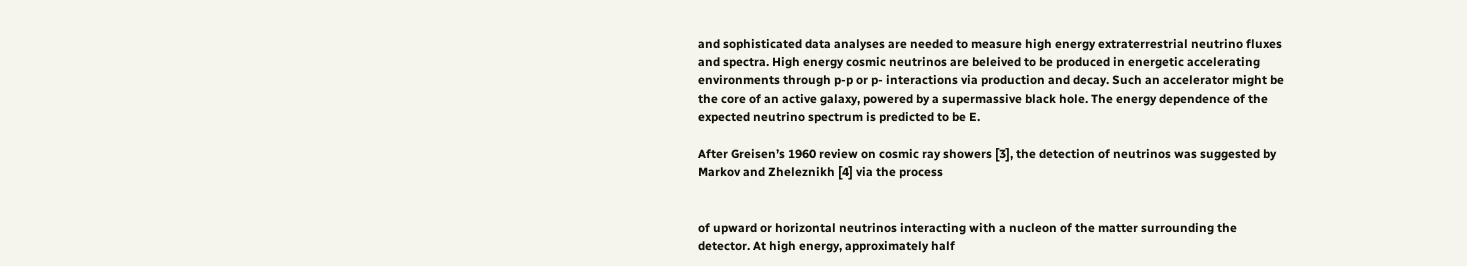and sophisticated data analyses are needed to measure high energy extraterrestrial neutrino fluxes and spectra. High energy cosmic neutrinos are beleived to be produced in energetic accelerating environments through p-p or p- interactions via production and decay. Such an accelerator might be the core of an active galaxy, powered by a supermassive black hole. The energy dependence of the expected neutrino spectrum is predicted to be E.

After Greisen’s 1960 review on cosmic ray showers [3], the detection of neutrinos was suggested by Markov and Zheleznikh [4] via the process


of upward or horizontal neutrinos interacting with a nucleon of the matter surrounding the detector. At high energy, approximately half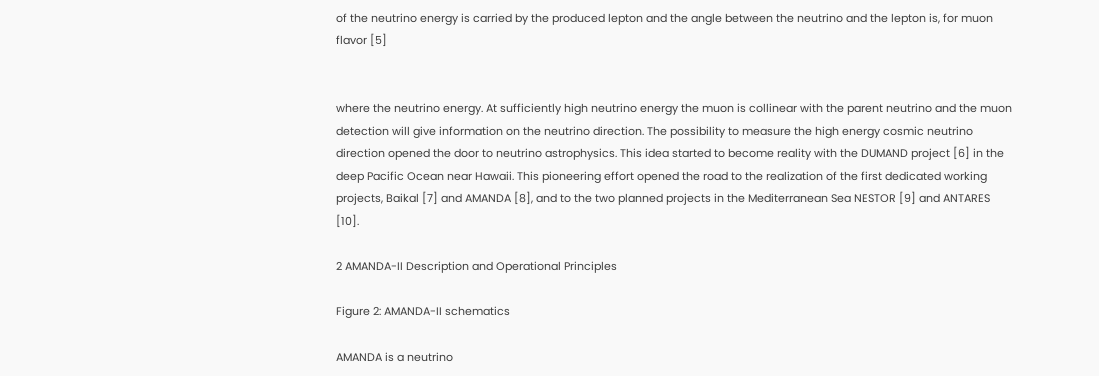of the neutrino energy is carried by the produced lepton and the angle between the neutrino and the lepton is, for muon flavor [5]


where the neutrino energy. At sufficiently high neutrino energy the muon is collinear with the parent neutrino and the muon detection will give information on the neutrino direction. The possibility to measure the high energy cosmic neutrino direction opened the door to neutrino astrophysics. This idea started to become reality with the DUMAND project [6] in the deep Pacific Ocean near Hawaii. This pioneering effort opened the road to the realization of the first dedicated working projects, Baikal [7] and AMANDA [8], and to the two planned projects in the Mediterranean Sea NESTOR [9] and ANTARES [10].

2 AMANDA-II Description and Operational Principles

Figure 2: AMANDA-II schematics

AMANDA is a neutrino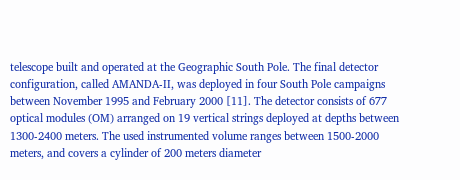telescope built and operated at the Geographic South Pole. The final detector configuration, called AMANDA-II, was deployed in four South Pole campaigns between November 1995 and February 2000 [11]. The detector consists of 677 optical modules (OM) arranged on 19 vertical strings deployed at depths between 1300-2400 meters. The used instrumented volume ranges between 1500-2000 meters, and covers a cylinder of 200 meters diameter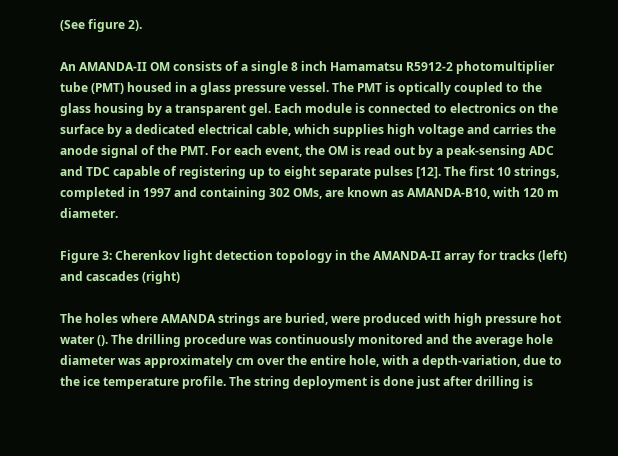(See figure 2).

An AMANDA-II OM consists of a single 8 inch Hamamatsu R5912-2 photomultiplier tube (PMT) housed in a glass pressure vessel. The PMT is optically coupled to the glass housing by a transparent gel. Each module is connected to electronics on the surface by a dedicated electrical cable, which supplies high voltage and carries the anode signal of the PMT. For each event, the OM is read out by a peak-sensing ADC and TDC capable of registering up to eight separate pulses [12]. The first 10 strings, completed in 1997 and containing 302 OMs, are known as AMANDA-B10, with 120 m diameter.

Figure 3: Cherenkov light detection topology in the AMANDA-II array for tracks (left) and cascades (right)

The holes where AMANDA strings are buried, were produced with high pressure hot water (). The drilling procedure was continuously monitored and the average hole diameter was approximately cm over the entire hole, with a depth-variation, due to the ice temperature profile. The string deployment is done just after drilling is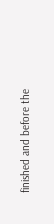finished and before the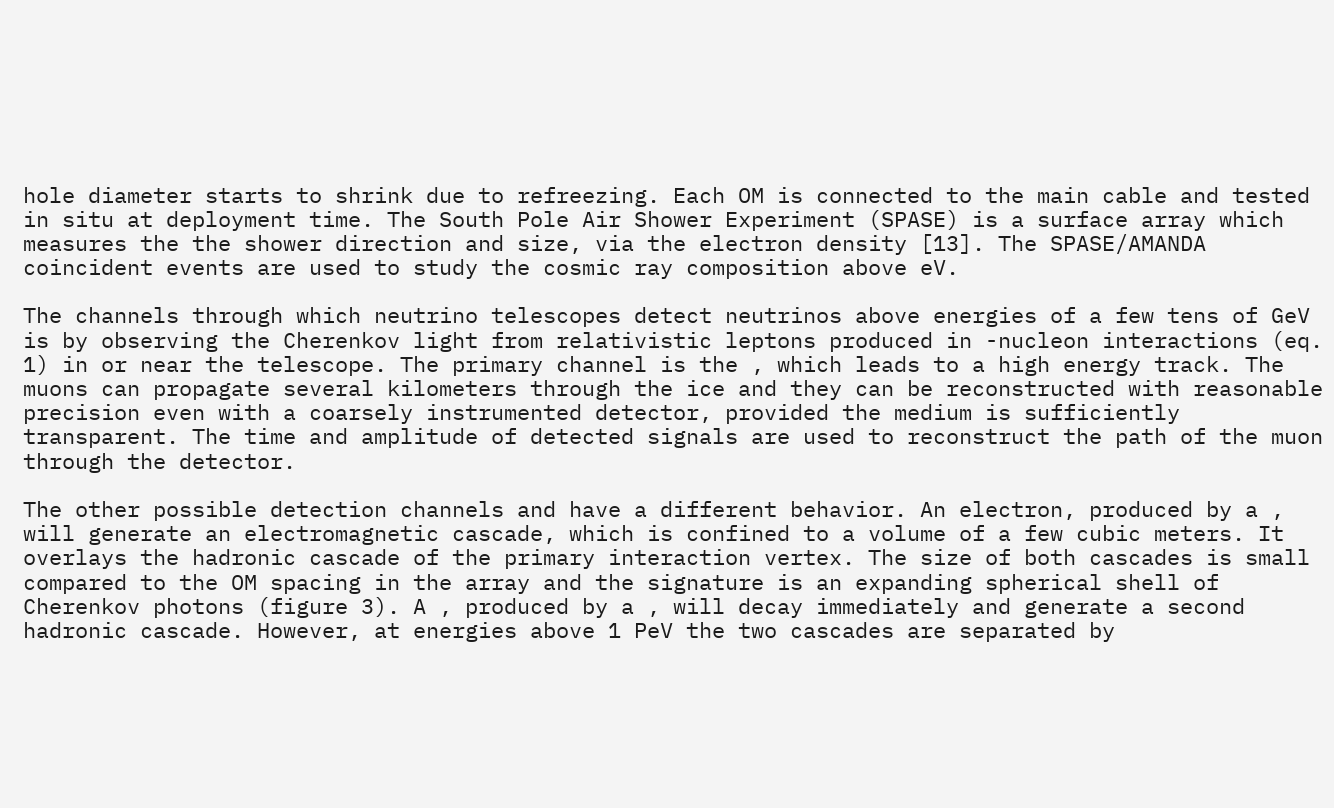hole diameter starts to shrink due to refreezing. Each OM is connected to the main cable and tested in situ at deployment time. The South Pole Air Shower Experiment (SPASE) is a surface array which measures the the shower direction and size, via the electron density [13]. The SPASE/AMANDA coincident events are used to study the cosmic ray composition above eV.

The channels through which neutrino telescopes detect neutrinos above energies of a few tens of GeV is by observing the Cherenkov light from relativistic leptons produced in -nucleon interactions (eq. 1) in or near the telescope. The primary channel is the , which leads to a high energy track. The muons can propagate several kilometers through the ice and they can be reconstructed with reasonable precision even with a coarsely instrumented detector, provided the medium is sufficiently transparent. The time and amplitude of detected signals are used to reconstruct the path of the muon through the detector.

The other possible detection channels and have a different behavior. An electron, produced by a , will generate an electromagnetic cascade, which is confined to a volume of a few cubic meters. It overlays the hadronic cascade of the primary interaction vertex. The size of both cascades is small compared to the OM spacing in the array and the signature is an expanding spherical shell of Cherenkov photons (figure 3). A , produced by a , will decay immediately and generate a second hadronic cascade. However, at energies above 1 PeV the two cascades are separated by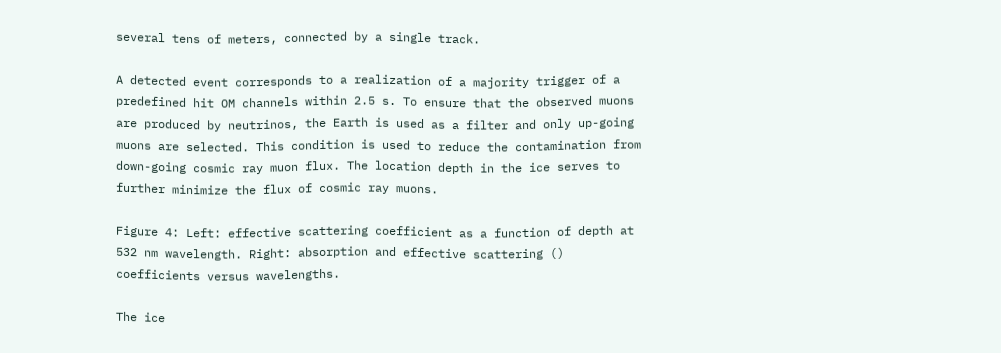several tens of meters, connected by a single track.

A detected event corresponds to a realization of a majority trigger of a predefined hit OM channels within 2.5 s. To ensure that the observed muons are produced by neutrinos, the Earth is used as a filter and only up-going muons are selected. This condition is used to reduce the contamination from down-going cosmic ray muon flux. The location depth in the ice serves to further minimize the flux of cosmic ray muons.

Figure 4: Left: effective scattering coefficient as a function of depth at 532 nm wavelength. Right: absorption and effective scattering () coefficients versus wavelengths.

The ice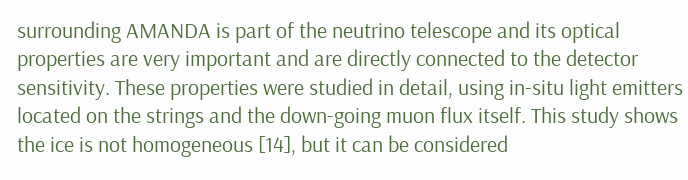surrounding AMANDA is part of the neutrino telescope and its optical properties are very important and are directly connected to the detector sensitivity. These properties were studied in detail, using in-situ light emitters located on the strings and the down-going muon flux itself. This study shows the ice is not homogeneous [14], but it can be considered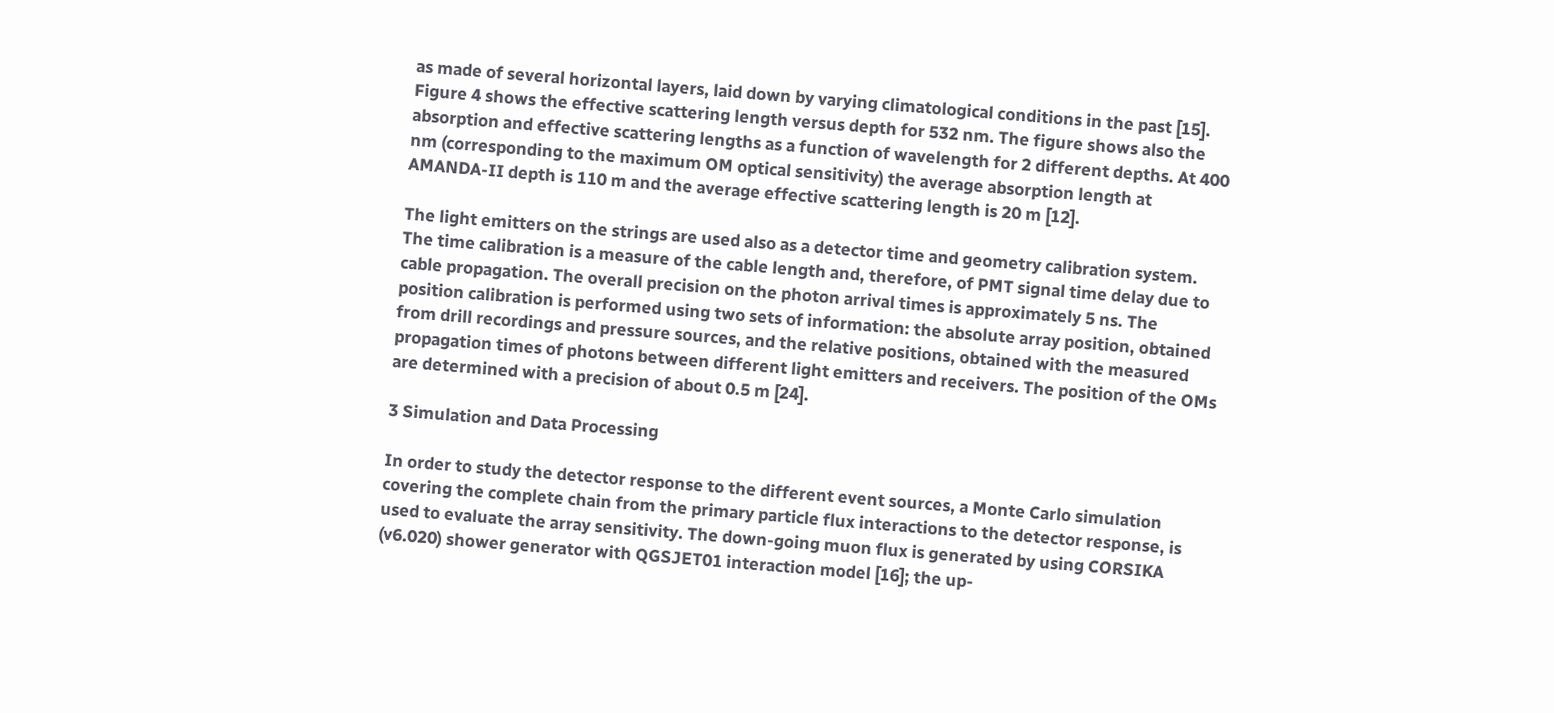as made of several horizontal layers, laid down by varying climatological conditions in the past [15]. Figure 4 shows the effective scattering length versus depth for 532 nm. The figure shows also the absorption and effective scattering lengths as a function of wavelength for 2 different depths. At 400 nm (corresponding to the maximum OM optical sensitivity) the average absorption length at AMANDA-II depth is 110 m and the average effective scattering length is 20 m [12].

The light emitters on the strings are used also as a detector time and geometry calibration system. The time calibration is a measure of the cable length and, therefore, of PMT signal time delay due to cable propagation. The overall precision on the photon arrival times is approximately 5 ns. The position calibration is performed using two sets of information: the absolute array position, obtained from drill recordings and pressure sources, and the relative positions, obtained with the measured propagation times of photons between different light emitters and receivers. The position of the OMs are determined with a precision of about 0.5 m [24].

3 Simulation and Data Processing

In order to study the detector response to the different event sources, a Monte Carlo simulation covering the complete chain from the primary particle flux interactions to the detector response, is used to evaluate the array sensitivity. The down-going muon flux is generated by using CORSIKA (v6.020) shower generator with QGSJET01 interaction model [16]; the up-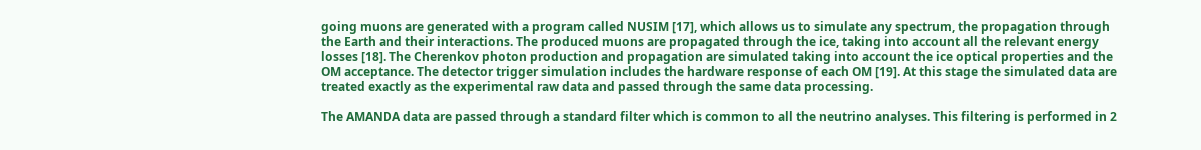going muons are generated with a program called NUSIM [17], which allows us to simulate any spectrum, the propagation through the Earth and their interactions. The produced muons are propagated through the ice, taking into account all the relevant energy losses [18]. The Cherenkov photon production and propagation are simulated taking into account the ice optical properties and the OM acceptance. The detector trigger simulation includes the hardware response of each OM [19]. At this stage the simulated data are treated exactly as the experimental raw data and passed through the same data processing.

The AMANDA data are passed through a standard filter which is common to all the neutrino analyses. This filtering is performed in 2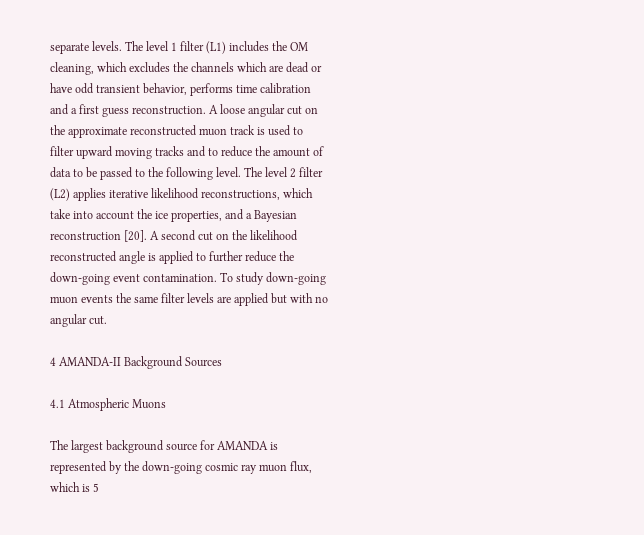separate levels. The level 1 filter (L1) includes the OM cleaning, which excludes the channels which are dead or have odd transient behavior, performs time calibration and a first guess reconstruction. A loose angular cut on the approximate reconstructed muon track is used to filter upward moving tracks and to reduce the amount of data to be passed to the following level. The level 2 filter (L2) applies iterative likelihood reconstructions, which take into account the ice properties, and a Bayesian reconstruction [20]. A second cut on the likelihood reconstructed angle is applied to further reduce the down-going event contamination. To study down-going muon events the same filter levels are applied but with no angular cut.

4 AMANDA-II Background Sources

4.1 Atmospheric Muons

The largest background source for AMANDA is represented by the down-going cosmic ray muon flux, which is 5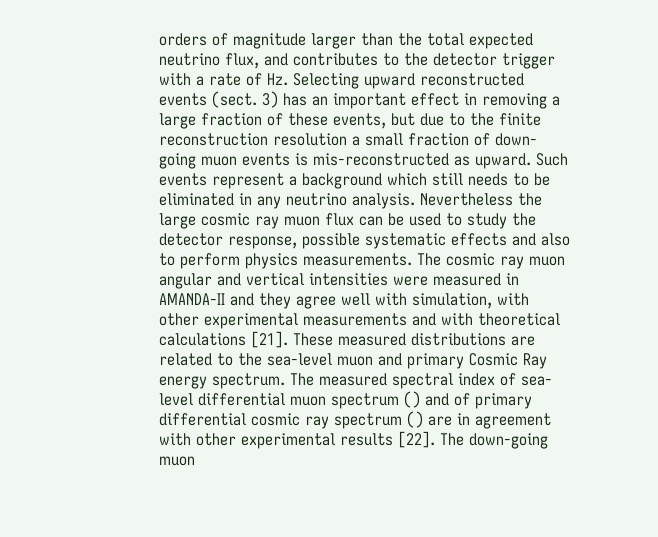orders of magnitude larger than the total expected neutrino flux, and contributes to the detector trigger with a rate of Hz. Selecting upward reconstructed events (sect. 3) has an important effect in removing a large fraction of these events, but due to the finite reconstruction resolution a small fraction of down-going muon events is mis-reconstructed as upward. Such events represent a background which still needs to be eliminated in any neutrino analysis. Nevertheless the large cosmic ray muon flux can be used to study the detector response, possible systematic effects and also to perform physics measurements. The cosmic ray muon angular and vertical intensities were measured in AMANDA-II and they agree well with simulation, with other experimental measurements and with theoretical calculations [21]. These measured distributions are related to the sea-level muon and primary Cosmic Ray energy spectrum. The measured spectral index of sea-level differential muon spectrum () and of primary differential cosmic ray spectrum () are in agreement with other experimental results [22]. The down-going muon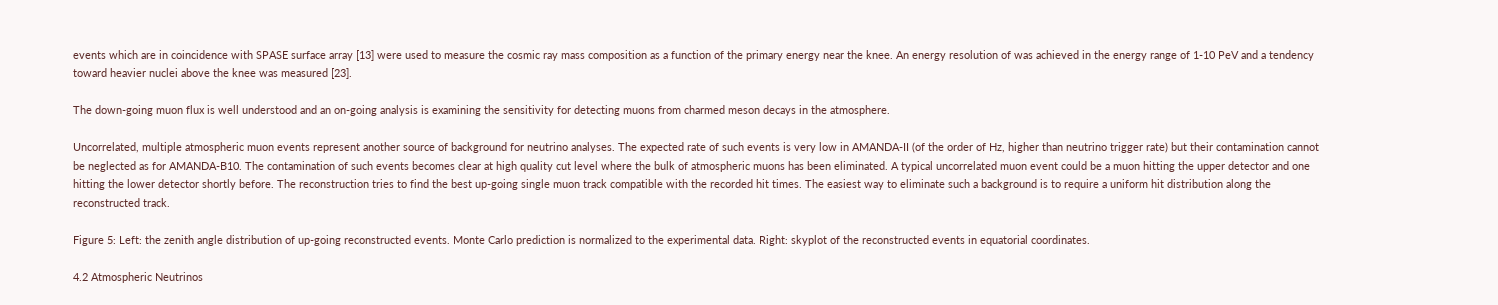events which are in coincidence with SPASE surface array [13] were used to measure the cosmic ray mass composition as a function of the primary energy near the knee. An energy resolution of was achieved in the energy range of 1-10 PeV and a tendency toward heavier nuclei above the knee was measured [23].

The down-going muon flux is well understood and an on-going analysis is examining the sensitivity for detecting muons from charmed meson decays in the atmosphere.

Uncorrelated, multiple atmospheric muon events represent another source of background for neutrino analyses. The expected rate of such events is very low in AMANDA-II (of the order of Hz, higher than neutrino trigger rate) but their contamination cannot be neglected as for AMANDA-B10. The contamination of such events becomes clear at high quality cut level where the bulk of atmospheric muons has been eliminated. A typical uncorrelated muon event could be a muon hitting the upper detector and one hitting the lower detector shortly before. The reconstruction tries to find the best up-going single muon track compatible with the recorded hit times. The easiest way to eliminate such a background is to require a uniform hit distribution along the reconstructed track.

Figure 5: Left: the zenith angle distribution of up-going reconstructed events. Monte Carlo prediction is normalized to the experimental data. Right: skyplot of the reconstructed events in equatorial coordinates.

4.2 Atmospheric Neutrinos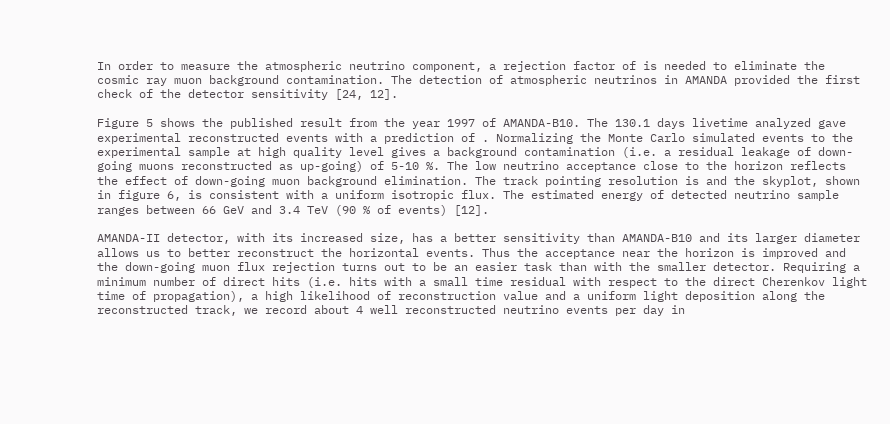In order to measure the atmospheric neutrino component, a rejection factor of is needed to eliminate the cosmic ray muon background contamination. The detection of atmospheric neutrinos in AMANDA provided the first check of the detector sensitivity [24, 12].

Figure 5 shows the published result from the year 1997 of AMANDA-B10. The 130.1 days livetime analyzed gave experimental reconstructed events with a prediction of . Normalizing the Monte Carlo simulated events to the experimental sample at high quality level gives a background contamination (i.e. a residual leakage of down-going muons reconstructed as up-going) of 5-10 %. The low neutrino acceptance close to the horizon reflects the effect of down-going muon background elimination. The track pointing resolution is and the skyplot, shown in figure 6, is consistent with a uniform isotropic flux. The estimated energy of detected neutrino sample ranges between 66 GeV and 3.4 TeV (90 % of events) [12].

AMANDA-II detector, with its increased size, has a better sensitivity than AMANDA-B10 and its larger diameter allows us to better reconstruct the horizontal events. Thus the acceptance near the horizon is improved and the down-going muon flux rejection turns out to be an easier task than with the smaller detector. Requiring a minimum number of direct hits (i.e. hits with a small time residual with respect to the direct Cherenkov light time of propagation), a high likelihood of reconstruction value and a uniform light deposition along the reconstructed track, we record about 4 well reconstructed neutrino events per day in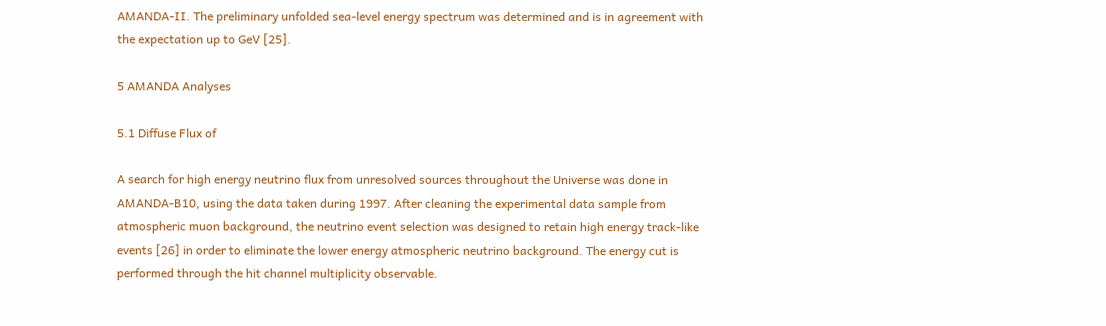AMANDA-II. The preliminary unfolded sea-level energy spectrum was determined and is in agreement with the expectation up to GeV [25].

5 AMANDA Analyses

5.1 Diffuse Flux of

A search for high energy neutrino flux from unresolved sources throughout the Universe was done in AMANDA-B10, using the data taken during 1997. After cleaning the experimental data sample from atmospheric muon background, the neutrino event selection was designed to retain high energy track-like events [26] in order to eliminate the lower energy atmospheric neutrino background. The energy cut is performed through the hit channel multiplicity observable.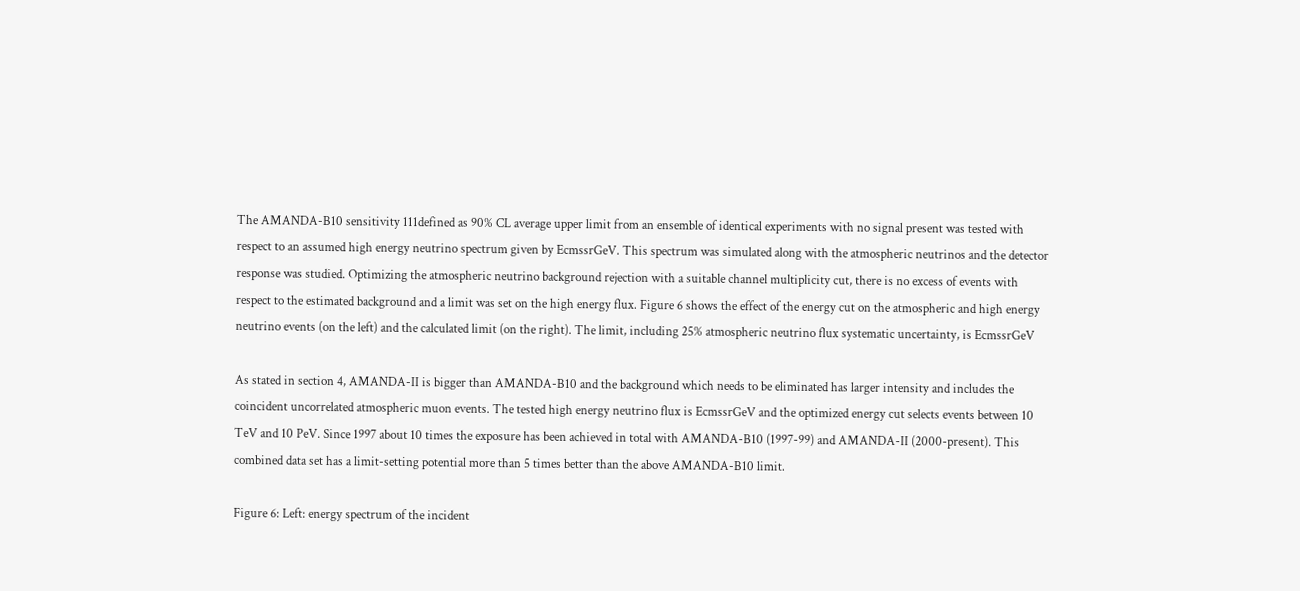The AMANDA-B10 sensitivity 111defined as 90% CL average upper limit from an ensemble of identical experiments with no signal present was tested with respect to an assumed high energy neutrino spectrum given by EcmssrGeV. This spectrum was simulated along with the atmospheric neutrinos and the detector response was studied. Optimizing the atmospheric neutrino background rejection with a suitable channel multiplicity cut, there is no excess of events with respect to the estimated background and a limit was set on the high energy flux. Figure 6 shows the effect of the energy cut on the atmospheric and high energy neutrino events (on the left) and the calculated limit (on the right). The limit, including 25% atmospheric neutrino flux systematic uncertainty, is EcmssrGeV

As stated in section 4, AMANDA-II is bigger than AMANDA-B10 and the background which needs to be eliminated has larger intensity and includes the coincident uncorrelated atmospheric muon events. The tested high energy neutrino flux is EcmssrGeV and the optimized energy cut selects events between 10 TeV and 10 PeV. Since 1997 about 10 times the exposure has been achieved in total with AMANDA-B10 (1997-99) and AMANDA-II (2000-present). This combined data set has a limit-setting potential more than 5 times better than the above AMANDA-B10 limit.

Figure 6: Left: energy spectrum of the incident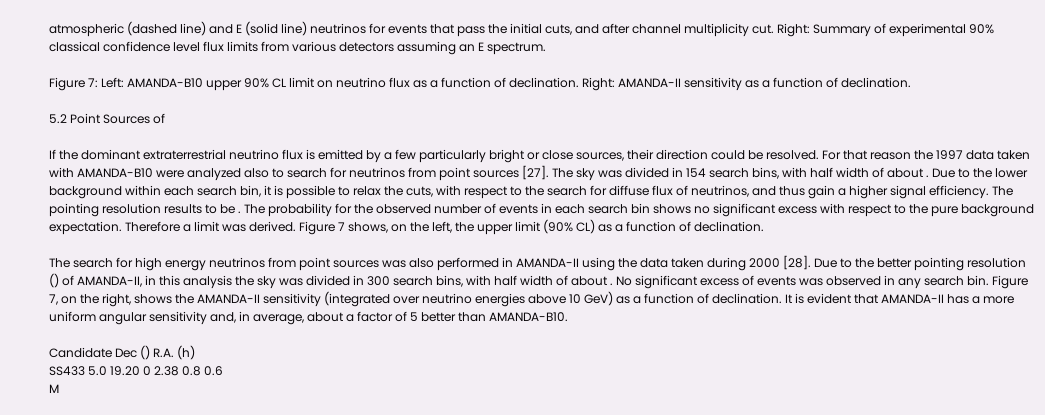atmospheric (dashed line) and E (solid line) neutrinos for events that pass the initial cuts, and after channel multiplicity cut. Right: Summary of experimental 90% classical confidence level flux limits from various detectors assuming an E spectrum.

Figure 7: Left: AMANDA-B10 upper 90% CL limit on neutrino flux as a function of declination. Right: AMANDA-II sensitivity as a function of declination.

5.2 Point Sources of

If the dominant extraterrestrial neutrino flux is emitted by a few particularly bright or close sources, their direction could be resolved. For that reason the 1997 data taken with AMANDA-B10 were analyzed also to search for neutrinos from point sources [27]. The sky was divided in 154 search bins, with half width of about . Due to the lower background within each search bin, it is possible to relax the cuts, with respect to the search for diffuse flux of neutrinos, and thus gain a higher signal efficiency. The pointing resolution results to be . The probability for the observed number of events in each search bin shows no significant excess with respect to the pure background expectation. Therefore a limit was derived. Figure 7 shows, on the left, the upper limit (90% CL) as a function of declination.

The search for high energy neutrinos from point sources was also performed in AMANDA-II using the data taken during 2000 [28]. Due to the better pointing resolution () of AMANDA-II, in this analysis the sky was divided in 300 search bins, with half width of about . No significant excess of events was observed in any search bin. Figure 7, on the right, shows the AMANDA-II sensitivity (integrated over neutrino energies above 10 GeV) as a function of declination. It is evident that AMANDA-II has a more uniform angular sensitivity and, in average, about a factor of 5 better than AMANDA-B10.

Candidate Dec () R.A. (h)
SS433 5.0 19.20 0 2.38 0.8 0.6
M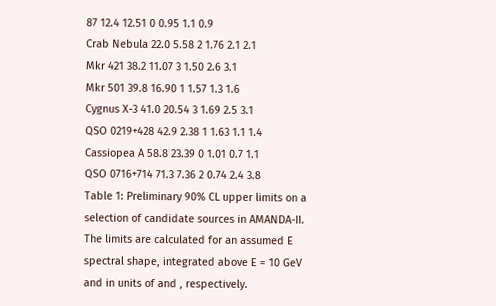87 12.4 12.51 0 0.95 1.1 0.9
Crab Nebula 22.0 5.58 2 1.76 2.1 2.1
Mkr 421 38.2 11.07 3 1.50 2.6 3.1
Mkr 501 39.8 16.90 1 1.57 1.3 1.6
Cygnus X-3 41.0 20.54 3 1.69 2.5 3.1
QSO 0219+428 42.9 2.38 1 1.63 1.1 1.4
Cassiopea A 58.8 23.39 0 1.01 0.7 1.1
QSO 0716+714 71.3 7.36 2 0.74 2.4 3.8
Table 1: Preliminary 90% CL upper limits on a selection of candidate sources in AMANDA-II. The limits are calculated for an assumed E spectral shape, integrated above E = 10 GeV and in units of and , respectively.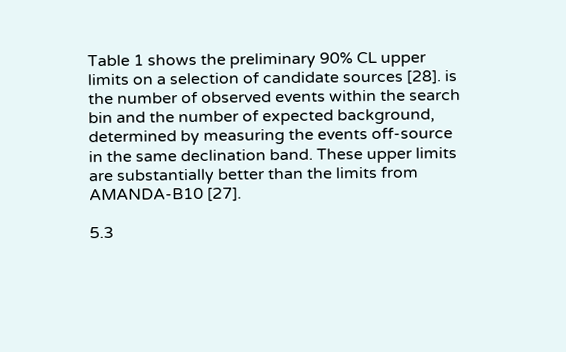Table 1 shows the preliminary 90% CL upper limits on a selection of candidate sources [28]. is the number of observed events within the search bin and the number of expected background, determined by measuring the events off-source in the same declination band. These upper limits are substantially better than the limits from AMANDA-B10 [27].

5.3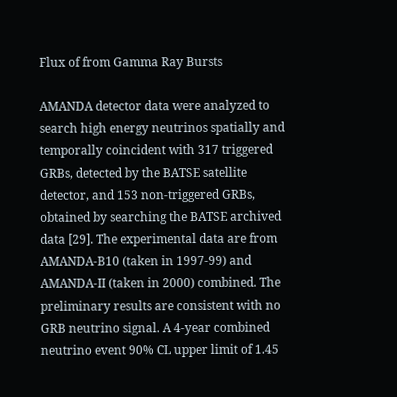Flux of from Gamma Ray Bursts

AMANDA detector data were analyzed to search high energy neutrinos spatially and temporally coincident with 317 triggered GRBs, detected by the BATSE satellite detector, and 153 non-triggered GRBs, obtained by searching the BATSE archived data [29]. The experimental data are from AMANDA-B10 (taken in 1997-99) and AMANDA-II (taken in 2000) combined. The preliminary results are consistent with no GRB neutrino signal. A 4-year combined neutrino event 90% CL upper limit of 1.45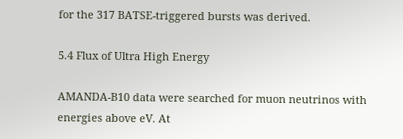for the 317 BATSE-triggered bursts was derived.

5.4 Flux of Ultra High Energy

AMANDA-B10 data were searched for muon neutrinos with energies above eV. At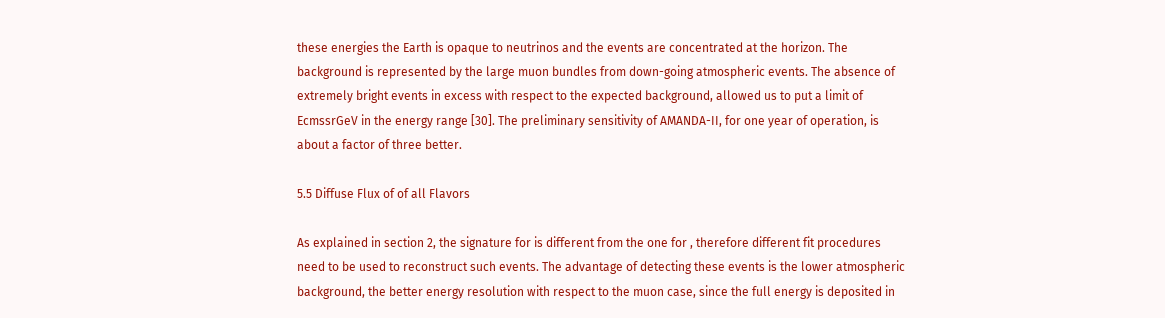these energies the Earth is opaque to neutrinos and the events are concentrated at the horizon. The background is represented by the large muon bundles from down-going atmospheric events. The absence of extremely bright events in excess with respect to the expected background, allowed us to put a limit of EcmssrGeV in the energy range [30]. The preliminary sensitivity of AMANDA-II, for one year of operation, is about a factor of three better.

5.5 Diffuse Flux of of all Flavors

As explained in section 2, the signature for is different from the one for , therefore different fit procedures need to be used to reconstruct such events. The advantage of detecting these events is the lower atmospheric background, the better energy resolution with respect to the muon case, since the full energy is deposited in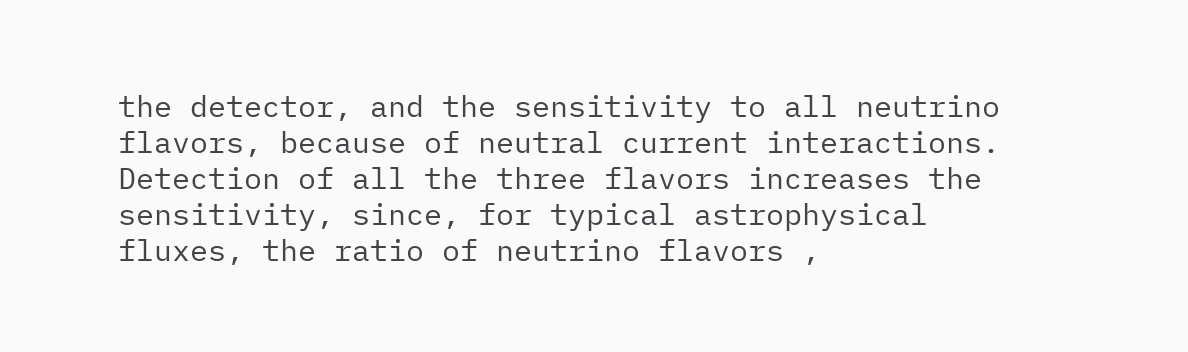the detector, and the sensitivity to all neutrino flavors, because of neutral current interactions. Detection of all the three flavors increases the sensitivity, since, for typical astrophysical fluxes, the ratio of neutrino flavors ,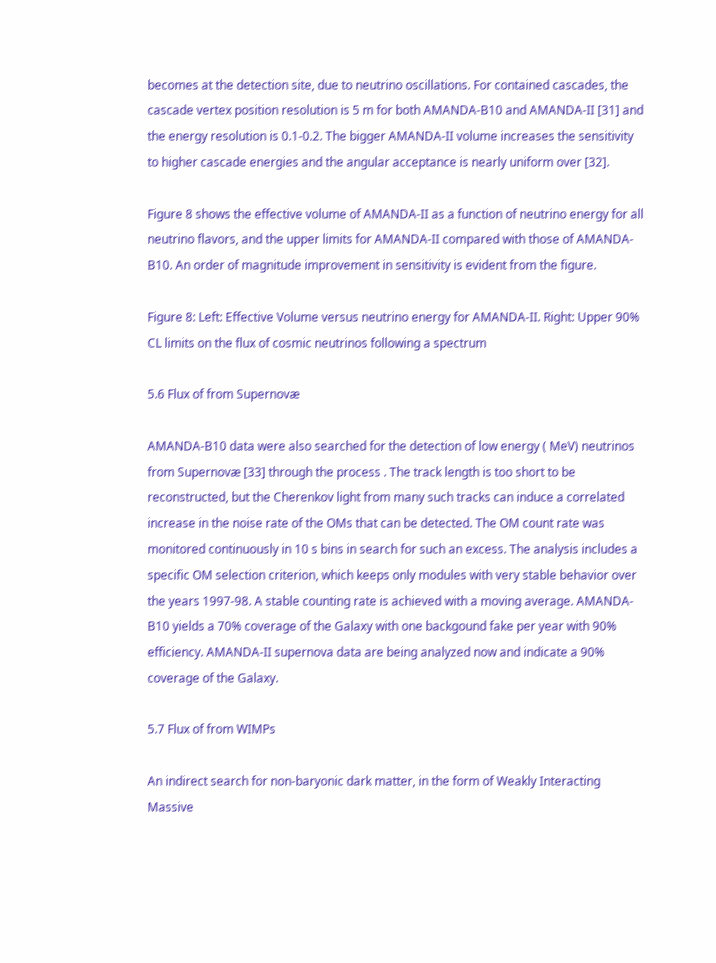becomes at the detection site, due to neutrino oscillations. For contained cascades, the cascade vertex position resolution is 5 m for both AMANDA-B10 and AMANDA-II [31] and the energy resolution is 0.1-0.2. The bigger AMANDA-II volume increases the sensitivity to higher cascade energies and the angular acceptance is nearly uniform over [32].

Figure 8 shows the effective volume of AMANDA-II as a function of neutrino energy for all neutrino flavors, and the upper limits for AMANDA-II compared with those of AMANDA-B10. An order of magnitude improvement in sensitivity is evident from the figure.

Figure 8: Left: Effective Volume versus neutrino energy for AMANDA-II. Right: Upper 90% CL limits on the flux of cosmic neutrinos following a spectrum

5.6 Flux of from Supernovæ

AMANDA-B10 data were also searched for the detection of low energy ( MeV) neutrinos from Supernovæ [33] through the process . The track length is too short to be reconstructed, but the Cherenkov light from many such tracks can induce a correlated increase in the noise rate of the OMs that can be detected. The OM count rate was monitored continuously in 10 s bins in search for such an excess. The analysis includes a specific OM selection criterion, which keeps only modules with very stable behavior over the years 1997-98. A stable counting rate is achieved with a moving average. AMANDA-B10 yields a 70% coverage of the Galaxy with one backgound fake per year with 90% efficiency. AMANDA-II supernova data are being analyzed now and indicate a 90% coverage of the Galaxy.

5.7 Flux of from WIMPs

An indirect search for non-baryonic dark matter, in the form of Weakly Interacting Massive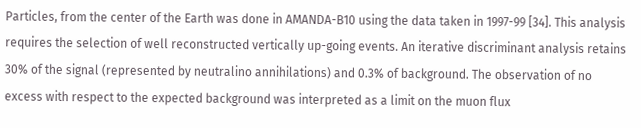Particles, from the center of the Earth was done in AMANDA-B10 using the data taken in 1997-99 [34]. This analysis requires the selection of well reconstructed vertically up-going events. An iterative discriminant analysis retains 30% of the signal (represented by neutralino annihilations) and 0.3% of background. The observation of no excess with respect to the expected background was interpreted as a limit on the muon flux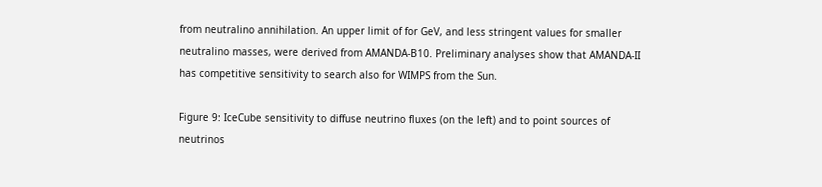from neutralino annihilation. An upper limit of for GeV, and less stringent values for smaller neutralino masses, were derived from AMANDA-B10. Preliminary analyses show that AMANDA-II has competitive sensitivity to search also for WIMPS from the Sun.

Figure 9: IceCube sensitivity to diffuse neutrino fluxes (on the left) and to point sources of neutrinos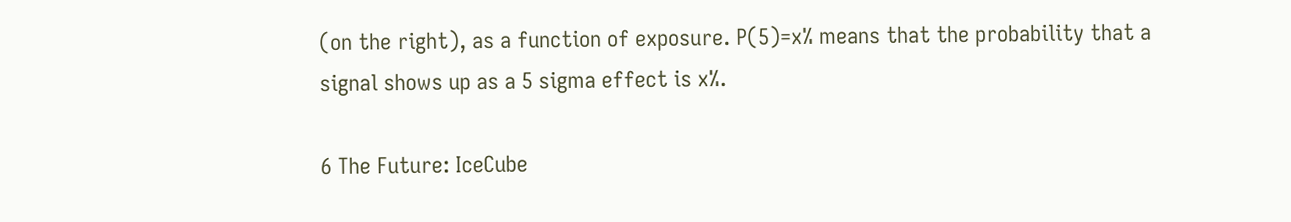(on the right), as a function of exposure. P(5)=x% means that the probability that a signal shows up as a 5 sigma effect is x%.

6 The Future: IceCube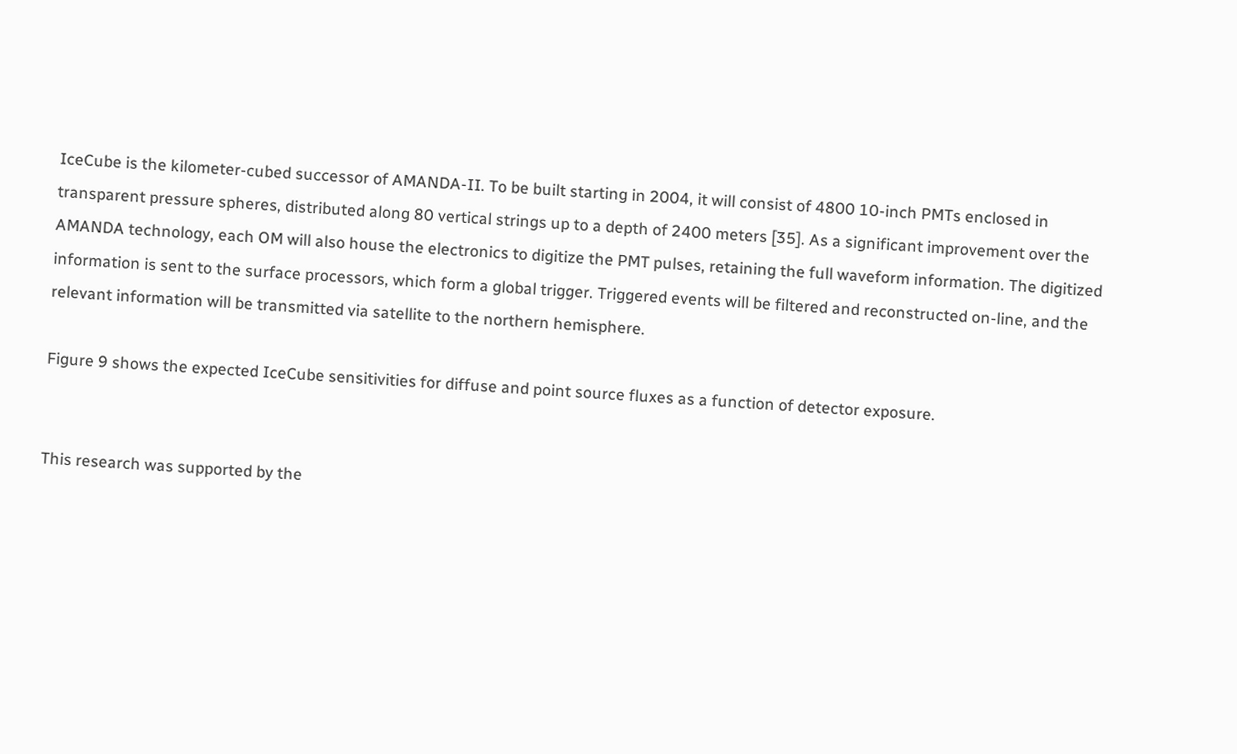IceCube is the kilometer-cubed successor of AMANDA-II. To be built starting in 2004, it will consist of 4800 10-inch PMTs enclosed in transparent pressure spheres, distributed along 80 vertical strings up to a depth of 2400 meters [35]. As a significant improvement over the AMANDA technology, each OM will also house the electronics to digitize the PMT pulses, retaining the full waveform information. The digitized information is sent to the surface processors, which form a global trigger. Triggered events will be filtered and reconstructed on-line, and the relevant information will be transmitted via satellite to the northern hemisphere.

Figure 9 shows the expected IceCube sensitivities for diffuse and point source fluxes as a function of detector exposure.


This research was supported by the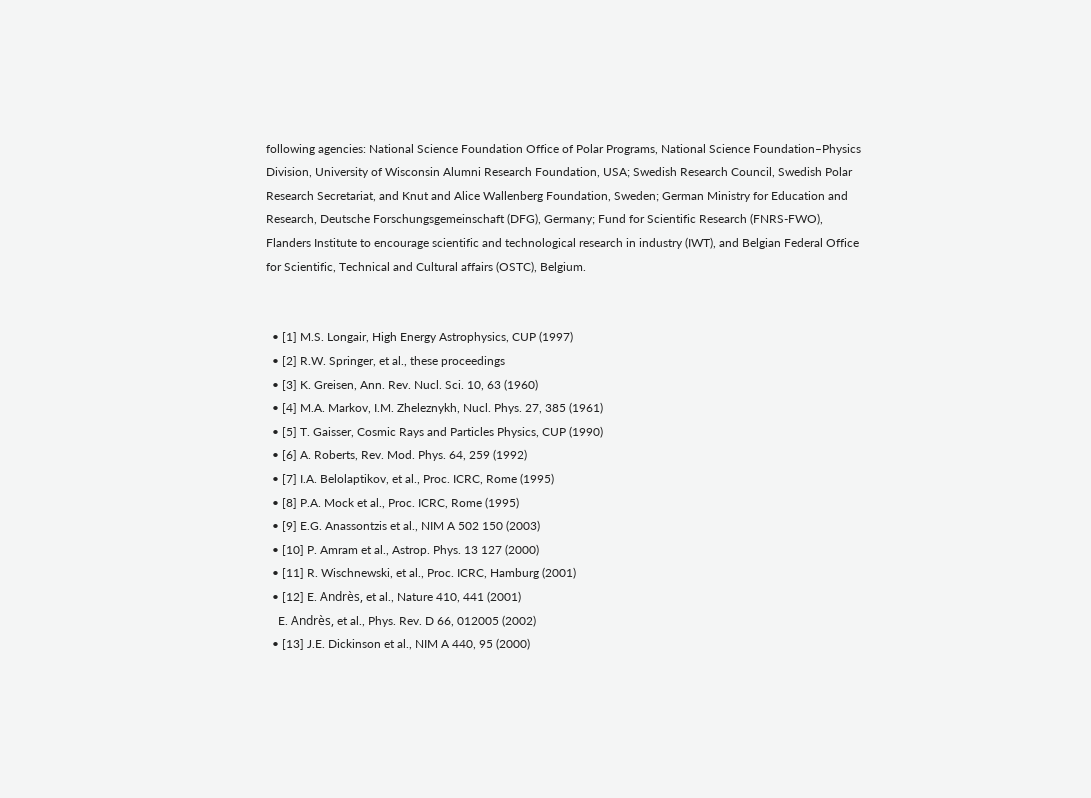following agencies: National Science Foundation Office of Polar Programs, National Science Foundation–Physics Division, University of Wisconsin Alumni Research Foundation, USA; Swedish Research Council, Swedish Polar Research Secretariat, and Knut and Alice Wallenberg Foundation, Sweden; German Ministry for Education and Research, Deutsche Forschungsgemeinschaft (DFG), Germany; Fund for Scientific Research (FNRS-FWO), Flanders Institute to encourage scientific and technological research in industry (IWT), and Belgian Federal Office for Scientific, Technical and Cultural affairs (OSTC), Belgium.


  • [1] M.S. Longair, High Energy Astrophysics, CUP (1997)
  • [2] R.W. Springer, et al., these proceedings
  • [3] K. Greisen, Ann. Rev. Nucl. Sci. 10, 63 (1960)
  • [4] M.A. Markov, I.M. Zheleznykh, Nucl. Phys. 27, 385 (1961)
  • [5] T. Gaisser, Cosmic Rays and Particles Physics, CUP (1990)
  • [6] A. Roberts, Rev. Mod. Phys. 64, 259 (1992)
  • [7] I.A. Belolaptikov, et al., Proc. ICRC, Rome (1995)
  • [8] P.A. Mock et al., Proc. ICRC, Rome (1995)
  • [9] E.G. Anassontzis et al., NIM A 502 150 (2003)
  • [10] P. Amram et al., Astrop. Phys. 13 127 (2000)
  • [11] R. Wischnewski, et al., Proc. ICRC, Hamburg (2001)
  • [12] E. Andrès, et al., Nature 410, 441 (2001)
    E. Andrès, et al., Phys. Rev. D 66, 012005 (2002)
  • [13] J.E. Dickinson et al., NIM A 440, 95 (2000)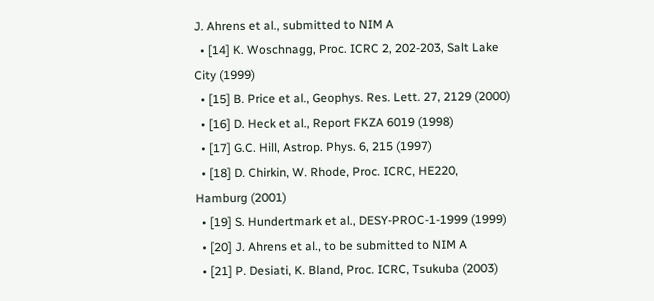J. Ahrens et al., submitted to NIM A
  • [14] K. Woschnagg, Proc. ICRC 2, 202-203, Salt Lake City (1999)
  • [15] B. Price et al., Geophys. Res. Lett. 27, 2129 (2000)
  • [16] D. Heck et al., Report FKZA 6019 (1998)
  • [17] G.C. Hill, Astrop. Phys. 6, 215 (1997)
  • [18] D. Chirkin, W. Rhode, Proc. ICRC, HE220, Hamburg (2001)
  • [19] S. Hundertmark et al., DESY-PROC-1-1999 (1999)
  • [20] J. Ahrens et al., to be submitted to NIM A
  • [21] P. Desiati, K. Bland, Proc. ICRC, Tsukuba (2003)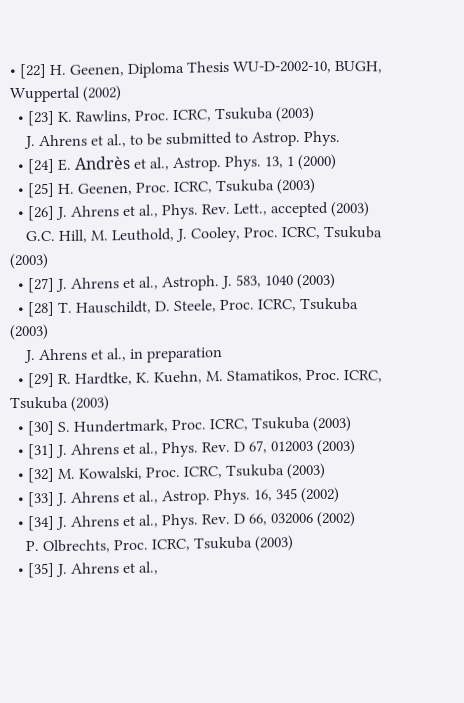• [22] H. Geenen, Diploma Thesis WU-D-2002-10, BUGH, Wuppertal (2002)
  • [23] K. Rawlins, Proc. ICRC, Tsukuba (2003)
    J. Ahrens et al., to be submitted to Astrop. Phys.
  • [24] E. Andrès et al., Astrop. Phys. 13, 1 (2000)
  • [25] H. Geenen, Proc. ICRC, Tsukuba (2003)
  • [26] J. Ahrens et al., Phys. Rev. Lett., accepted (2003)
    G.C. Hill, M. Leuthold, J. Cooley, Proc. ICRC, Tsukuba (2003)
  • [27] J. Ahrens et al., Astroph. J. 583, 1040 (2003)
  • [28] T. Hauschildt, D. Steele, Proc. ICRC, Tsukuba (2003)
    J. Ahrens et al., in preparation
  • [29] R. Hardtke, K. Kuehn, M. Stamatikos, Proc. ICRC, Tsukuba (2003)
  • [30] S. Hundertmark, Proc. ICRC, Tsukuba (2003)
  • [31] J. Ahrens et al., Phys. Rev. D 67, 012003 (2003)
  • [32] M. Kowalski, Proc. ICRC, Tsukuba (2003)
  • [33] J. Ahrens et al., Astrop. Phys. 16, 345 (2002)
  • [34] J. Ahrens et al., Phys. Rev. D 66, 032006 (2002)
    P. Olbrechts, Proc. ICRC, Tsukuba (2003)
  • [35] J. Ahrens et al.,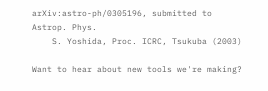arXiv:astro-ph/0305196, submitted to Astrop. Phys.
    S. Yoshida, Proc. ICRC, Tsukuba (2003)

Want to hear about new tools we're making?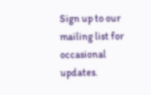Sign up to our mailing list for occasional updates.